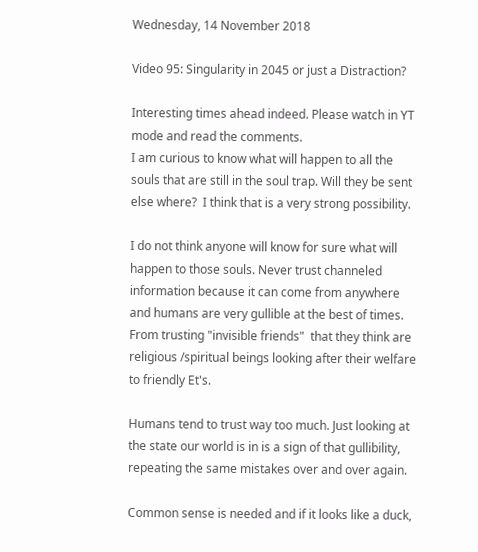Wednesday, 14 November 2018

Video 95: Singularity in 2045 or just a Distraction?

Interesting times ahead indeed. Please watch in YT mode and read the comments.
I am curious to know what will happen to all the souls that are still in the soul trap. Will they be sent else where?  I think that is a very strong possibility.

I do not think anyone will know for sure what will happen to those souls. Never trust channeled information because it can come from anywhere and humans are very gullible at the best of times.
From trusting "invisible friends"  that they think are religious /spiritual beings looking after their welfare to friendly Et's.

Humans tend to trust way too much. Just looking at the state our world is in is a sign of that gullibility, repeating the same mistakes over and over again.

Common sense is needed and if it looks like a duck,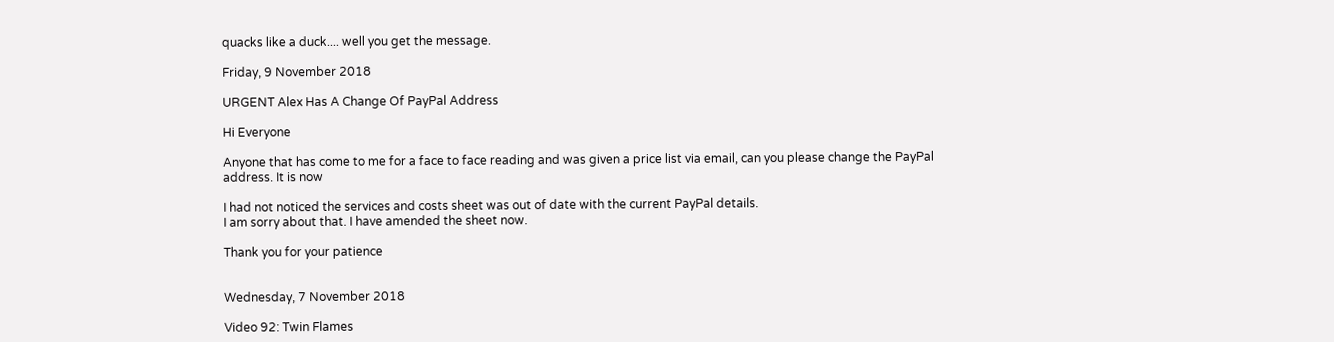quacks like a duck.... well you get the message.

Friday, 9 November 2018

URGENT Alex Has A Change Of PayPal Address

Hi Everyone

Anyone that has come to me for a face to face reading and was given a price list via email, can you please change the PayPal address. It is now

I had not noticed the services and costs sheet was out of date with the current PayPal details.
I am sorry about that. I have amended the sheet now.

Thank you for your patience


Wednesday, 7 November 2018

Video 92: Twin Flames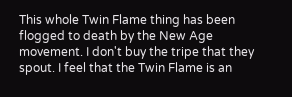This whole Twin Flame thing has been flogged to death by the New Age movement. I don't buy the tripe that they spout. I feel that the Twin Flame is an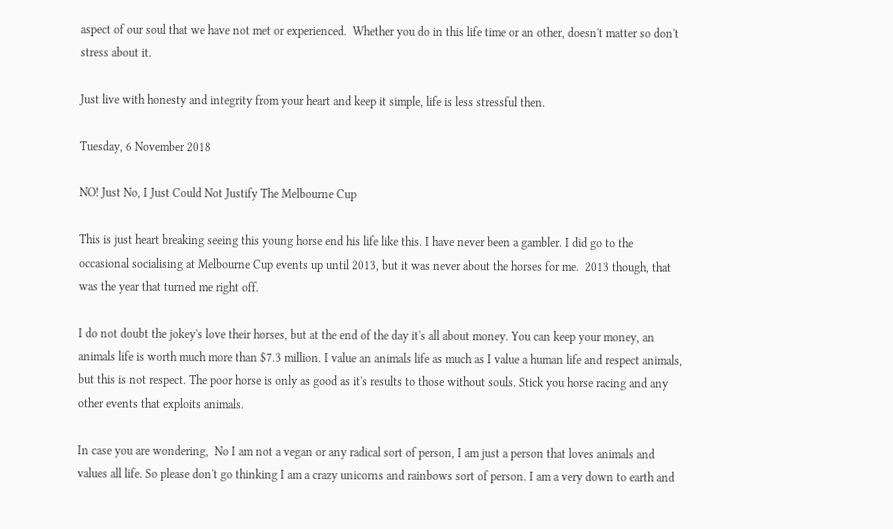aspect of our soul that we have not met or experienced.  Whether you do in this life time or an other, doesn't matter so don't stress about it.

Just live with honesty and integrity from your heart and keep it simple, life is less stressful then.

Tuesday, 6 November 2018

NO! Just No, I Just Could Not Justify The Melbourne Cup

This is just heart breaking seeing this young horse end his life like this. I have never been a gambler. I did go to the occasional socialising at Melbourne Cup events up until 2013, but it was never about the horses for me.  2013 though, that was the year that turned me right off.

I do not doubt the jokey's love their horses, but at the end of the day it's all about money. You can keep your money, an animals life is worth much more than $7.3 million. I value an animals life as much as I value a human life and respect animals, but this is not respect. The poor horse is only as good as it's results to those without souls. Stick you horse racing and any other events that exploits animals.

In case you are wondering,  No I am not a vegan or any radical sort of person, I am just a person that loves animals and values all life. So please don't go thinking I am a crazy unicorns and rainbows sort of person. I am a very down to earth and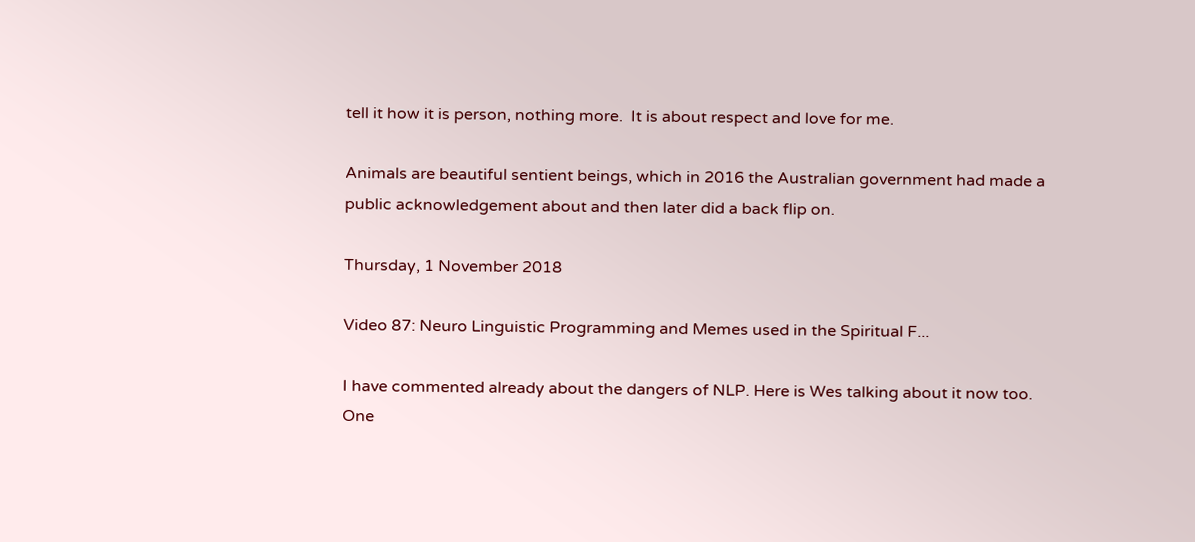tell it how it is person, nothing more.  It is about respect and love for me.

Animals are beautiful sentient beings, which in 2016 the Australian government had made a public acknowledgement about and then later did a back flip on.

Thursday, 1 November 2018

Video 87: Neuro Linguistic Programming and Memes used in the Spiritual F...

I have commented already about the dangers of NLP. Here is Wes talking about it now too.
One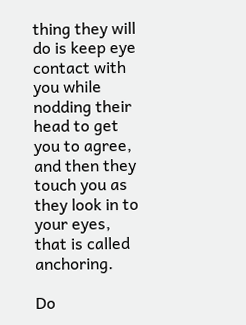thing they will do is keep eye contact with you while nodding their head to get you to agree, and then they touch you as they look in to your eyes, that is called anchoring.

Do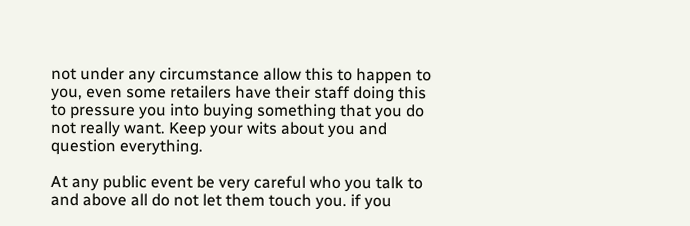not under any circumstance allow this to happen to you, even some retailers have their staff doing this to pressure you into buying something that you do not really want. Keep your wits about you and question everything.

At any public event be very careful who you talk to and above all do not let them touch you. if you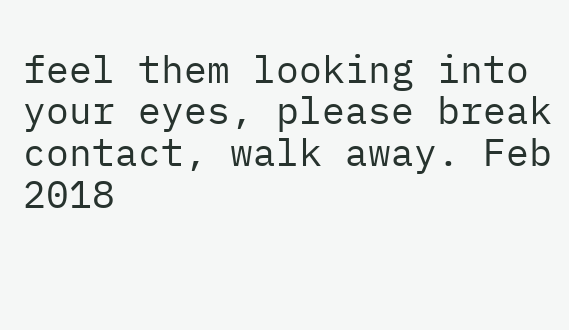feel them looking into your eyes, please break contact, walk away. Feb 2018